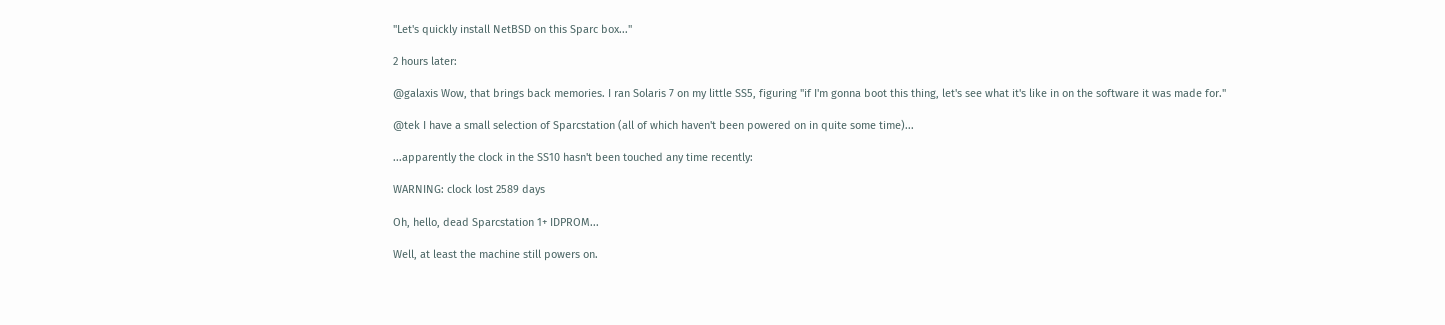"Let's quickly install NetBSD on this Sparc box..."

2 hours later:

@galaxis Wow, that brings back memories. I ran Solaris 7 on my little SS5, figuring "if I'm gonna boot this thing, let's see what it's like in on the software it was made for."

@tek I have a small selection of Sparcstation (all of which haven't been powered on in quite some time)...

...apparently the clock in the SS10 hasn't been touched any time recently:

WARNING: clock lost 2589 days

Oh, hello, dead Sparcstation 1+ IDPROM...

Well, at least the machine still powers on.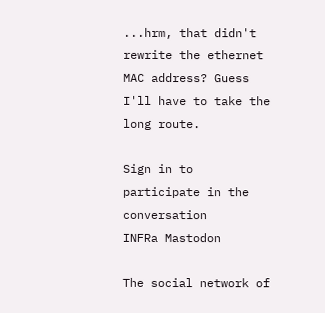...hrm, that didn't rewrite the ethernet MAC address? Guess I'll have to take the long route.

Sign in to participate in the conversation
INFRa Mastodon

The social network of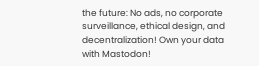the future: No ads, no corporate surveillance, ethical design, and decentralization! Own your data with Mastodon!